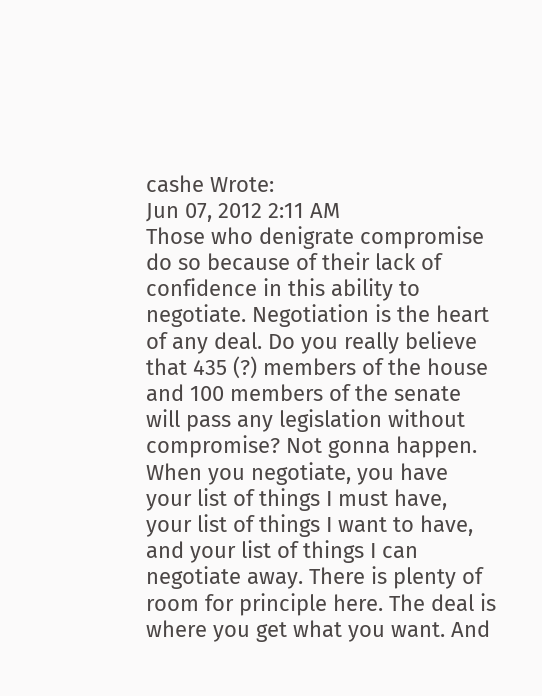cashe Wrote:
Jun 07, 2012 2:11 AM
Those who denigrate compromise do so because of their lack of confidence in this ability to negotiate. Negotiation is the heart of any deal. Do you really believe that 435 (?) members of the house and 100 members of the senate will pass any legislation without compromise? Not gonna happen. When you negotiate, you have your list of things I must have, your list of things I want to have, and your list of things I can negotiate away. There is plenty of room for principle here. The deal is where you get what you want. And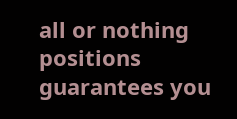all or nothing positions guarantees you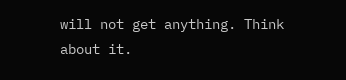will not get anything. Think about it.